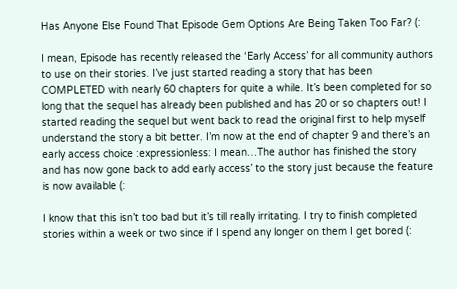Has Anyone Else Found That Episode Gem Options Are Being Taken Too Far? (:

I mean, Episode has recently released the ‘Early Access’ for all community authors to use on their stories. I’ve just started reading a story that has been COMPLETED with nearly 60 chapters for quite a while. It’s been completed for so long that the sequel has already been published and has 20 or so chapters out! I started reading the sequel but went back to read the original first to help myself understand the story a bit better. I’m now at the end of chapter 9 and there’s an early access choice :expressionless: I mean…The author has finished the story and has now gone back to add early access’ to the story just because the feature is now available (:

I know that this isn’t too bad but it’s till really irritating. I try to finish completed stories within a week or two since if I spend any longer on them I get bored (: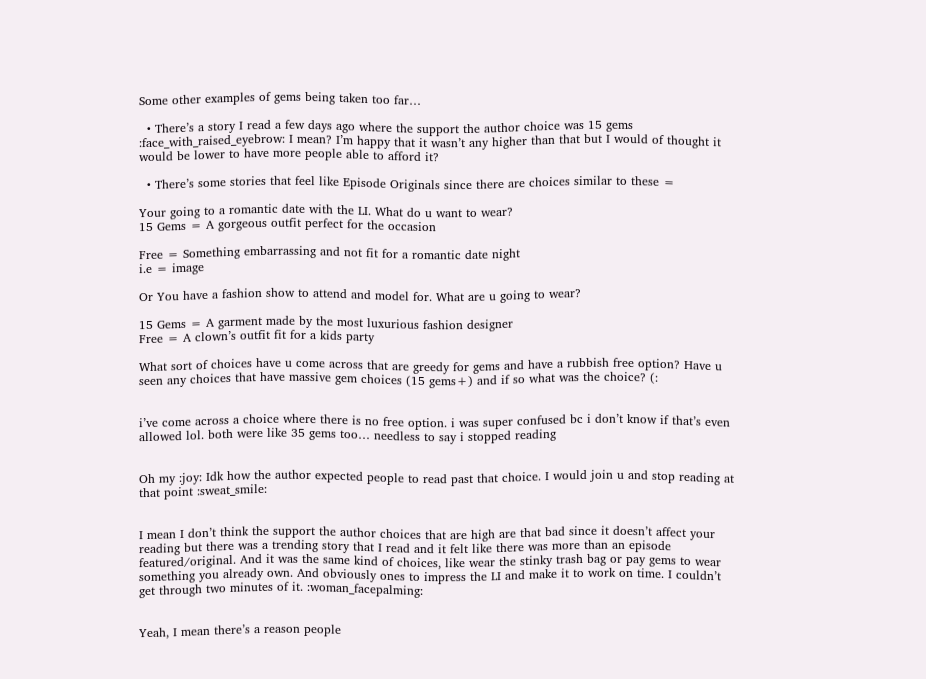Some other examples of gems being taken too far…

  • There’s a story I read a few days ago where the support the author choice was 15 gems :face_with_raised_eyebrow: I mean? I’m happy that it wasn’t any higher than that but I would of thought it would be lower to have more people able to afford it?

  • There’s some stories that feel like Episode Originals since there are choices similar to these =

Your going to a romantic date with the LI. What do u want to wear?
15 Gems = A gorgeous outfit perfect for the occasion

Free = Something embarrassing and not fit for a romantic date night
i.e = image

Or You have a fashion show to attend and model for. What are u going to wear?

15 Gems = A garment made by the most luxurious fashion designer
Free = A clown’s outfit fit for a kids party

What sort of choices have u come across that are greedy for gems and have a rubbish free option? Have u seen any choices that have massive gem choices (15 gems+) and if so what was the choice? (:


i’ve come across a choice where there is no free option. i was super confused bc i don’t know if that’s even allowed lol. both were like 35 gems too… needless to say i stopped reading


Oh my :joy: Idk how the author expected people to read past that choice. I would join u and stop reading at that point :sweat_smile:


I mean I don’t think the support the author choices that are high are that bad since it doesn’t affect your reading but there was a trending story that I read and it felt like there was more than an episode featured/original. And it was the same kind of choices, like wear the stinky trash bag or pay gems to wear something you already own. And obviously ones to impress the LI and make it to work on time. I couldn’t get through two minutes of it. :woman_facepalming:


Yeah, I mean there’s a reason people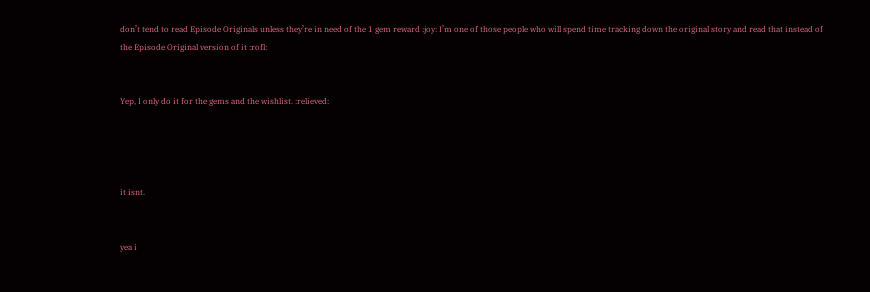don’t tend to read Episode Originals unless they’re in need of the 1 gem reward :joy: I’m one of those people who will spend time tracking down the original story and read that instead of the Episode Original version of it :rofl:


Yep, I only do it for the gems and the wishlist. :relieved:




it isnt.


yea i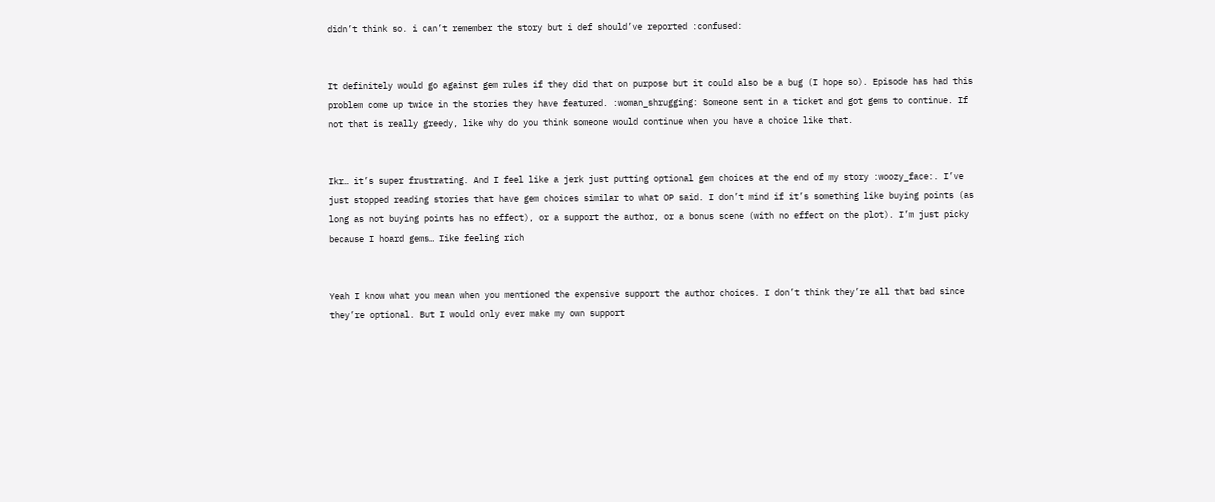didn’t think so. i can’t remember the story but i def should’ve reported :confused:


It definitely would go against gem rules if they did that on purpose but it could also be a bug (I hope so). Episode has had this problem come up twice in the stories they have featured. :woman_shrugging: Someone sent in a ticket and got gems to continue. If not that is really greedy, like why do you think someone would continue when you have a choice like that.


Ikr… it’s super frustrating. And I feel like a jerk just putting optional gem choices at the end of my story :woozy_face:. I’ve just stopped reading stories that have gem choices similar to what OP said. I don’t mind if it’s something like buying points (as long as not buying points has no effect), or a support the author, or a bonus scene (with no effect on the plot). I’m just picky because I hoard gems… Iike feeling rich


Yeah I know what you mean when you mentioned the expensive support the author choices. I don’t think they’re all that bad since they’re optional. But I would only ever make my own support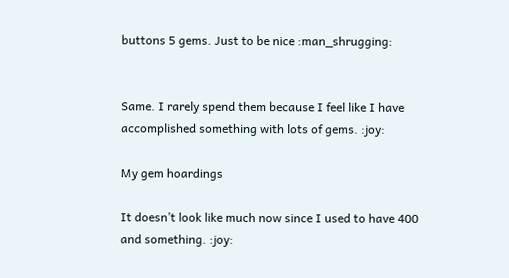buttons 5 gems. Just to be nice :man_shrugging:


Same. I rarely spend them because I feel like I have accomplished something with lots of gems. :joy:

My gem hoardings

It doesn’t look like much now since I used to have 400 and something. :joy: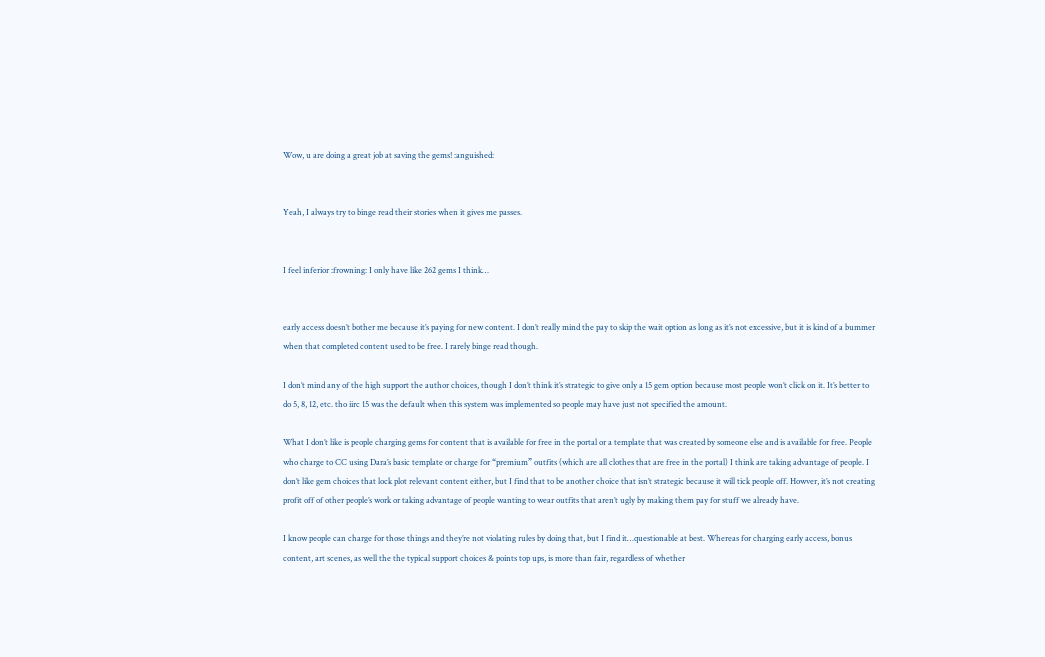Wow, u are doing a great job at saving the gems! :anguished:


Yeah, I always try to binge read their stories when it gives me passes.


I feel inferior :frowning: I only have like 262 gems I think…


early access doesn’t bother me because it’s paying for new content. I don’t really mind the pay to skip the wait option as long as it’s not excessive, but it is kind of a bummer when that completed content used to be free. I rarely binge read though.

I don’t mind any of the high support the author choices, though I don’t think it’s strategic to give only a 15 gem option because most people won’t click on it. It’s better to do 5, 8, 12, etc. tho iirc 15 was the default when this system was implemented so people may have just not specified the amount.

What I don’t like is people charging gems for content that is available for free in the portal or a template that was created by someone else and is available for free. People who charge to CC using Dara’s basic template or charge for “premium” outfits (which are all clothes that are free in the portal) I think are taking advantage of people. I don’t like gem choices that lock plot relevant content either, but I find that to be another choice that isn’t strategic because it will tick people off. Howver, it’s not creating profit off of other people’s work or taking advantage of people wanting to wear outfits that aren’t ugly by making them pay for stuff we already have.

I know people can charge for those things and they’re not violating rules by doing that, but I find it…questionable at best. Whereas for charging early access, bonus content, art scenes, as well the the typical support choices & points top ups, is more than fair, regardless of whether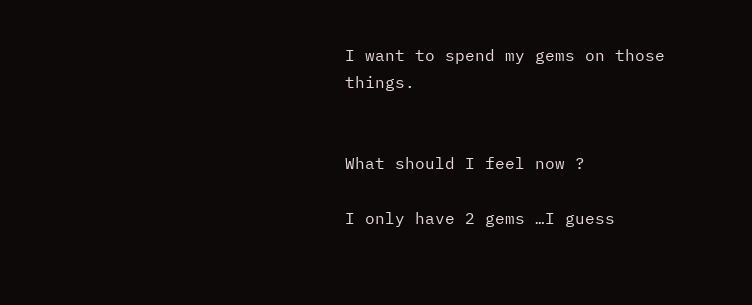I want to spend my gems on those things.


What should I feel now ?

I only have 2 gems …I guess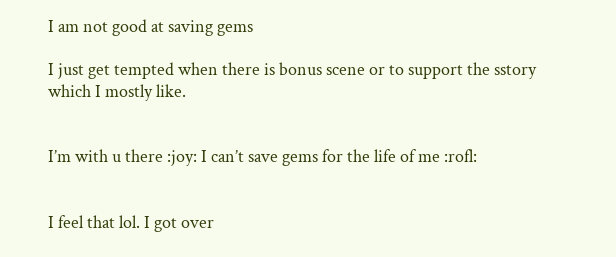I am not good at saving gems

I just get tempted when there is bonus scene or to support the sstory which I mostly like.


I’m with u there :joy: I can’t save gems for the life of me :rofl:


I feel that lol. I got over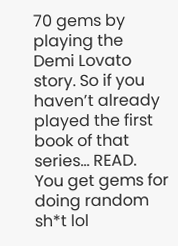70 gems by playing the Demi Lovato story. So if you haven’t already played the first book of that series… READ. You get gems for doing random sh*t lol